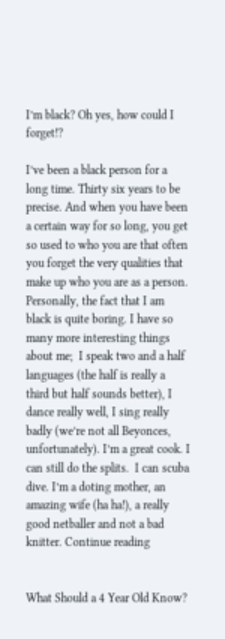I’m black? Oh yes, how could I forget!?

I’ve been a black person for a long time. Thirty six years to be precise. And when you have been a certain way for so long, you get so used to who you are that often you forget the very qualities that make up who you are as a person. Personally, the fact that I am black is quite boring. I have so many more interesting things about me;  I speak two and a half languages (the half is really a third but half sounds better), I dance really well, I sing really badly (we’re not all Beyonces, unfortunately). I’m a great cook. I can still do the splits.  I can scuba dive. I’m a doting mother, an amazing wife (ha ha!), a really good netballer and not a bad knitter. Continue reading


What Should a 4 Year Old Know?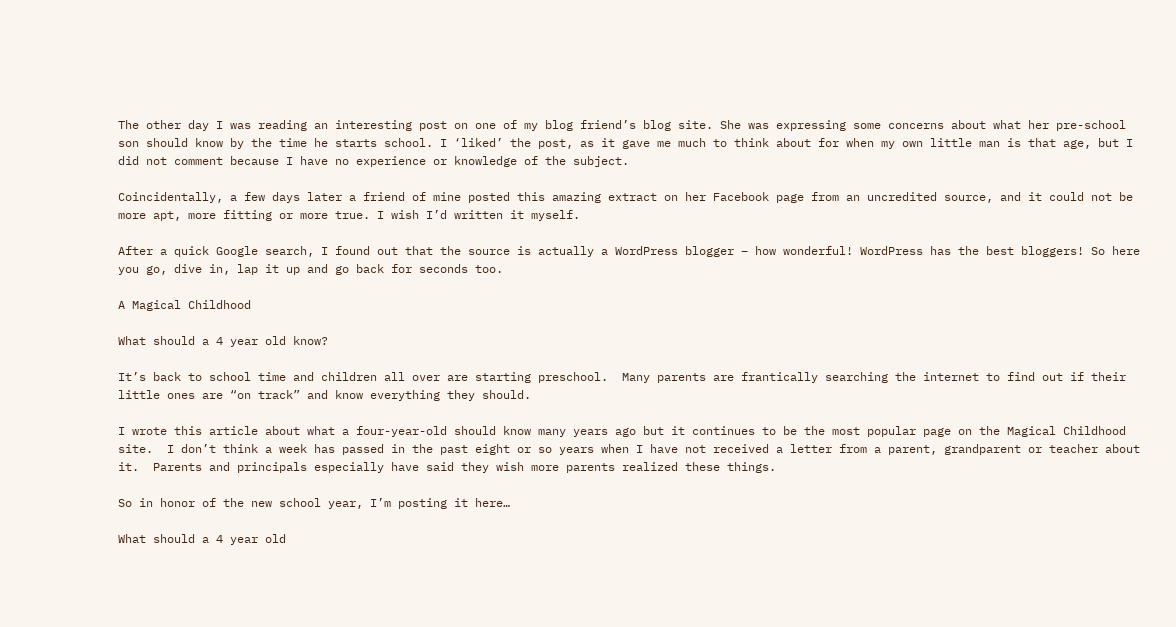The other day I was reading an interesting post on one of my blog friend’s blog site. She was expressing some concerns about what her pre-school son should know by the time he starts school. I ‘liked’ the post, as it gave me much to think about for when my own little man is that age, but I did not comment because I have no experience or knowledge of the subject.

Coincidentally, a few days later a friend of mine posted this amazing extract on her Facebook page from an uncredited source, and it could not be more apt, more fitting or more true. I wish I’d written it myself.

After a quick Google search, I found out that the source is actually a WordPress blogger – how wonderful! WordPress has the best bloggers! So here you go, dive in, lap it up and go back for seconds too.

A Magical Childhood

What should a 4 year old know?

It’s back to school time and children all over are starting preschool.  Many parents are frantically searching the internet to find out if their little ones are “on track” and know everything they should.

I wrote this article about what a four-year-old should know many years ago but it continues to be the most popular page on the Magical Childhood site.  I don’t think a week has passed in the past eight or so years when I have not received a letter from a parent, grandparent or teacher about it.  Parents and principals especially have said they wish more parents realized these things.

So in honor of the new school year, I’m posting it here…

What should a 4 year old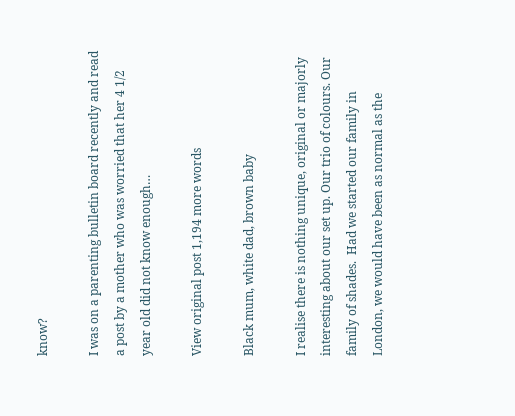know?

I was on a parenting bulletin board recently and read a post by a mother who was worried that her 4 1/2 year old did not know enough…

View original post 1,194 more words

Black mum, white dad, brown baby

I realise there is nothing unique, original or majorly interesting about our set up. Our trio of colours. Our family of shades.  Had we started our family in London, we would have been as normal as the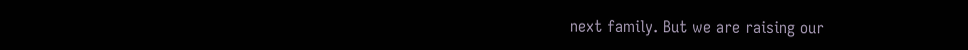next family. But we are raising our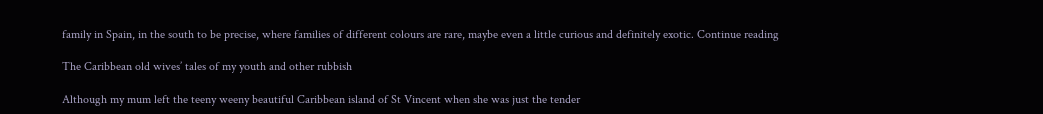family in Spain, in the south to be precise, where families of different colours are rare, maybe even a little curious and definitely exotic. Continue reading

The Caribbean old wives’ tales of my youth and other rubbish

Although my mum left the teeny weeny beautiful Caribbean island of St Vincent when she was just the tender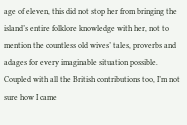age of eleven, this did not stop her from bringing the island’s entire folklore knowledge with her, not to mention the countless old wives’ tales, proverbs and adages for every imaginable situation possible. Coupled with all the British contributions too, I’m not sure how I came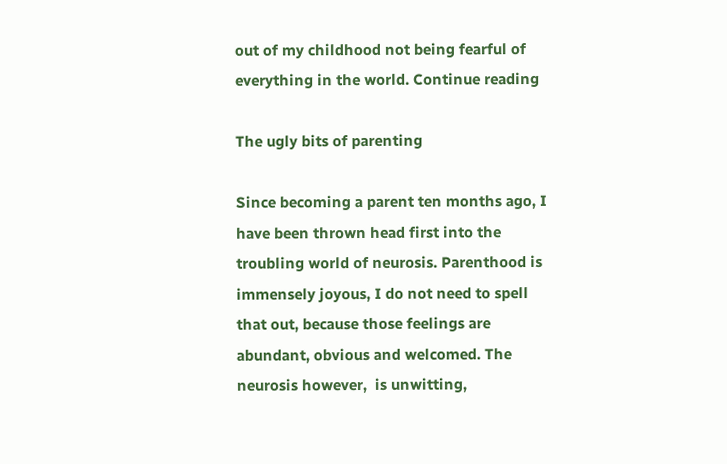out of my childhood not being fearful of everything in the world. Continue reading

The ugly bits of parenting

Since becoming a parent ten months ago, I have been thrown head first into the troubling world of neurosis. Parenthood is immensely joyous, I do not need to spell that out, because those feelings are abundant, obvious and welcomed. The neurosis however,  is unwitting,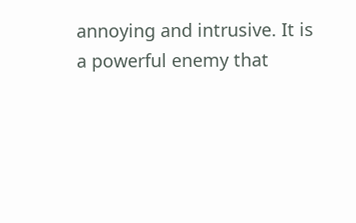annoying and intrusive. It is a powerful enemy that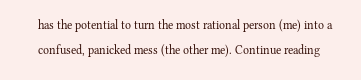has the potential to turn the most rational person (me) into a confused, panicked mess (the other me). Continue reading